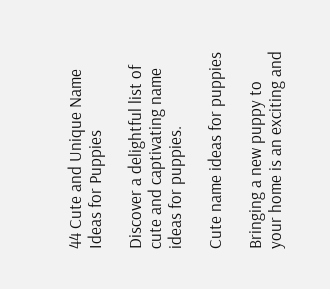44 Cute and Unique Name Ideas for Puppies

Discover a delightful list of cute and captivating name ideas for puppies.

Cute name ideas for puppies

Bringing a new puppy to your home is an exciting and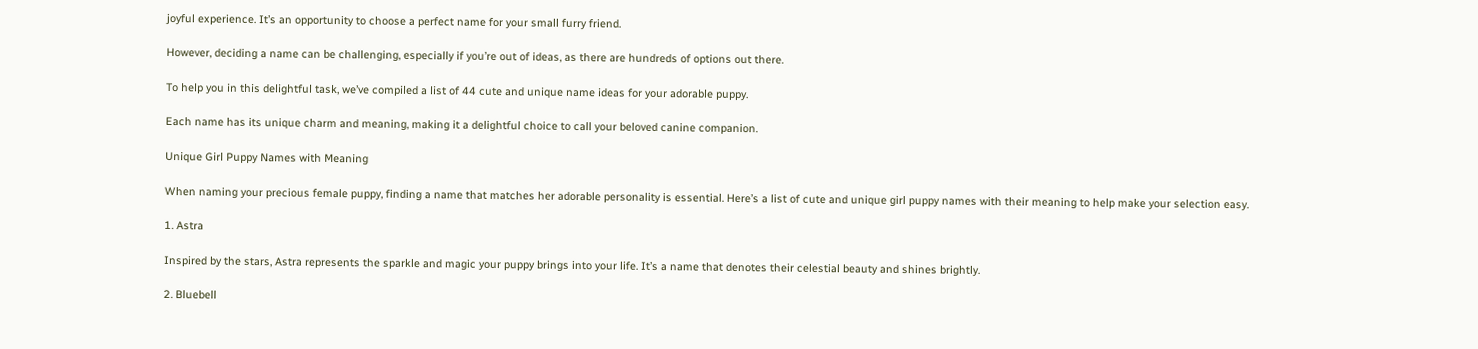joyful experience. It’s an opportunity to choose a perfect name for your small furry friend.

However, deciding a name can be challenging, especially if you’re out of ideas, as there are hundreds of options out there.

To help you in this delightful task, we’ve compiled a list of 44 cute and unique name ideas for your adorable puppy.

Each name has its unique charm and meaning, making it a delightful choice to call your beloved canine companion.

Unique Girl Puppy Names with Meaning

When naming your precious female puppy, finding a name that matches her adorable personality is essential. Here’s a list of cute and unique girl puppy names with their meaning to help make your selection easy.

1. Astra

Inspired by the stars, Astra represents the sparkle and magic your puppy brings into your life. It’s a name that denotes their celestial beauty and shines brightly.

2. Bluebell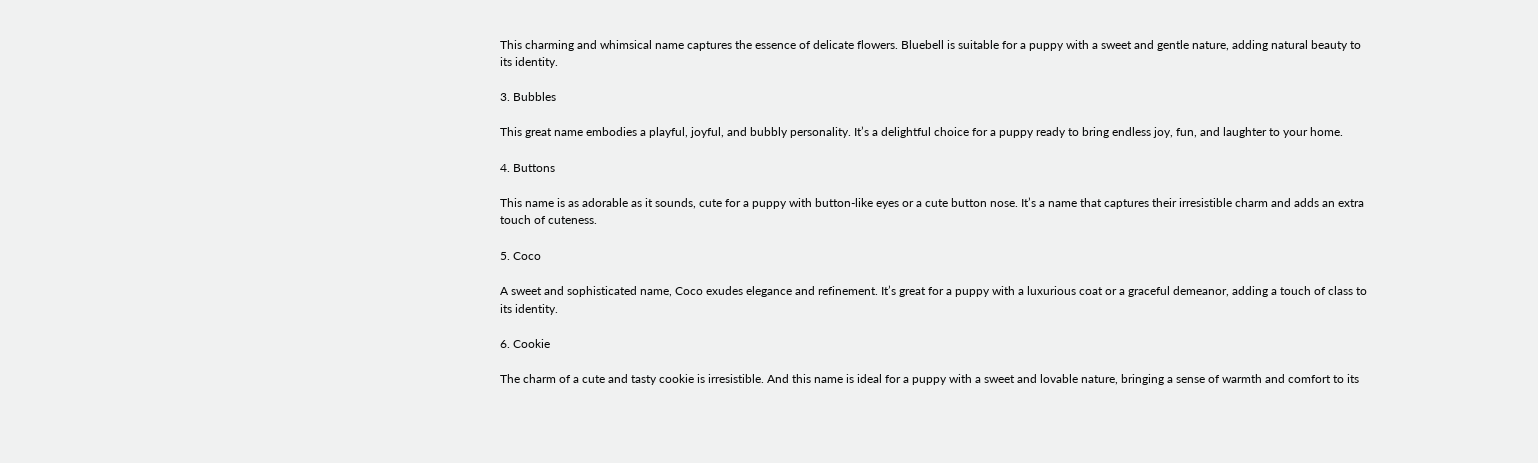This charming and whimsical name captures the essence of delicate flowers. Bluebell is suitable for a puppy with a sweet and gentle nature, adding natural beauty to its identity.

3. Bubbles

This great name embodies a playful, joyful, and bubbly personality. It’s a delightful choice for a puppy ready to bring endless joy, fun, and laughter to your home.

4. Buttons

This name is as adorable as it sounds, cute for a puppy with button-like eyes or a cute button nose. It’s a name that captures their irresistible charm and adds an extra touch of cuteness.

5. Coco

A sweet and sophisticated name, Coco exudes elegance and refinement. It’s great for a puppy with a luxurious coat or a graceful demeanor, adding a touch of class to its identity.

6. Cookie

The charm of a cute and tasty cookie is irresistible. And this name is ideal for a puppy with a sweet and lovable nature, bringing a sense of warmth and comfort to its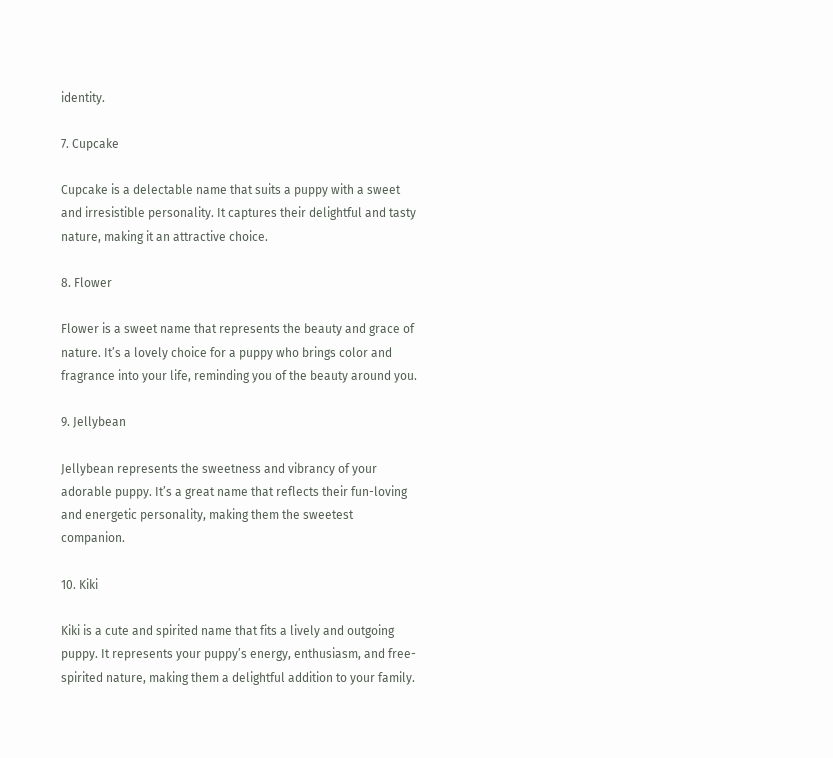identity.

7. Cupcake

Cupcake is a delectable name that suits a puppy with a sweet and irresistible personality. It captures their delightful and tasty nature, making it an attractive choice.

8. Flower

Flower is a sweet name that represents the beauty and grace of nature. It’s a lovely choice for a puppy who brings color and fragrance into your life, reminding you of the beauty around you.

9. Jellybean

Jellybean represents the sweetness and vibrancy of your adorable puppy. It’s a great name that reflects their fun-loving and energetic personality, making them the sweetest companion.

10. Kiki

Kiki is a cute and spirited name that fits a lively and outgoing puppy. It represents your puppy’s energy, enthusiasm, and free-spirited nature, making them a delightful addition to your family.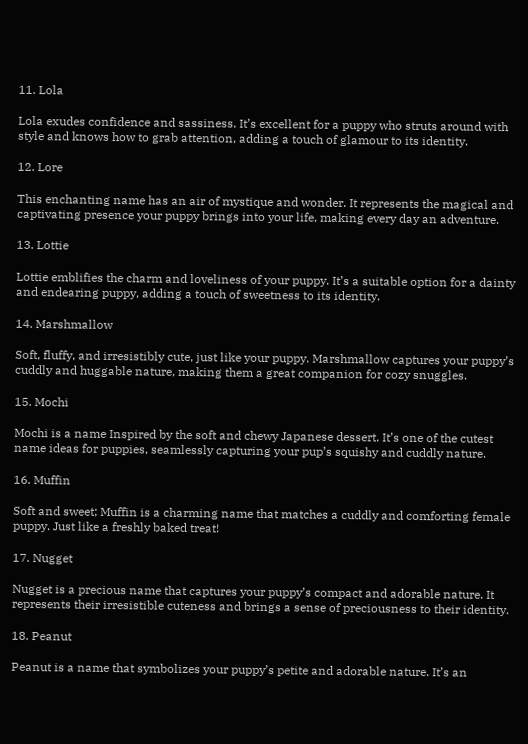11. Lola

Lola exudes confidence and sassiness. It’s excellent for a puppy who struts around with style and knows how to grab attention, adding a touch of glamour to its identity.

12. Lore

This enchanting name has an air of mystique and wonder. It represents the magical and captivating presence your puppy brings into your life, making every day an adventure.

13. Lottie

Lottie emblifies the charm and loveliness of your puppy. It’s a suitable option for a dainty and endearing puppy, adding a touch of sweetness to its identity.

14. Marshmallow

Soft, fluffy, and irresistibly cute, just like your puppy. Marshmallow captures your puppy’s cuddly and huggable nature, making them a great companion for cozy snuggles.

15. Mochi

Mochi is a name Inspired by the soft and chewy Japanese dessert. It’s one of the cutest name ideas for puppies, seamlessly capturing your pup’s squishy and cuddly nature.

16. Muffin

Soft and sweet; Muffin is a charming name that matches a cuddly and comforting female puppy. Just like a freshly baked treat!

17. Nugget

Nugget is a precious name that captures your puppy’s compact and adorable nature. It represents their irresistible cuteness and brings a sense of preciousness to their identity.

18. Peanut

Peanut is a name that symbolizes your puppy’s petite and adorable nature. It’s an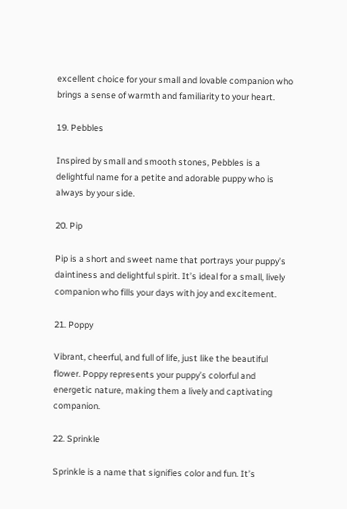excellent choice for your small and lovable companion who brings a sense of warmth and familiarity to your heart.

19. Pebbles

Inspired by small and smooth stones, Pebbles is a delightful name for a petite and adorable puppy who is always by your side.

20. Pip

Pip is a short and sweet name that portrays your puppy’s daintiness and delightful spirit. It’s ideal for a small, lively companion who fills your days with joy and excitement.

21. Poppy

Vibrant, cheerful, and full of life, just like the beautiful flower. Poppy represents your puppy’s colorful and energetic nature, making them a lively and captivating companion.

22. Sprinkle

Sprinkle is a name that signifies color and fun. It’s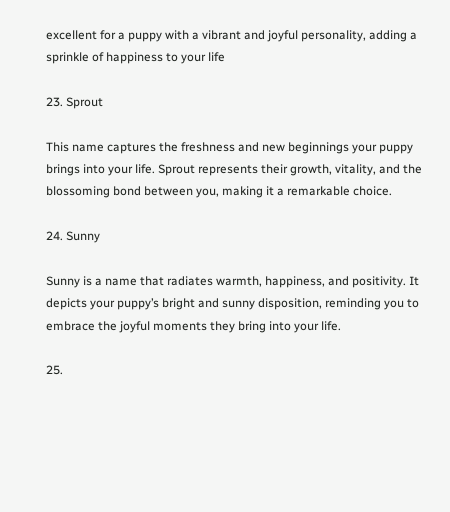excellent for a puppy with a vibrant and joyful personality, adding a sprinkle of happiness to your life

23. Sprout

This name captures the freshness and new beginnings your puppy brings into your life. Sprout represents their growth, vitality, and the blossoming bond between you, making it a remarkable choice.

24. Sunny

Sunny is a name that radiates warmth, happiness, and positivity. It depicts your puppy’s bright and sunny disposition, reminding you to embrace the joyful moments they bring into your life.

25.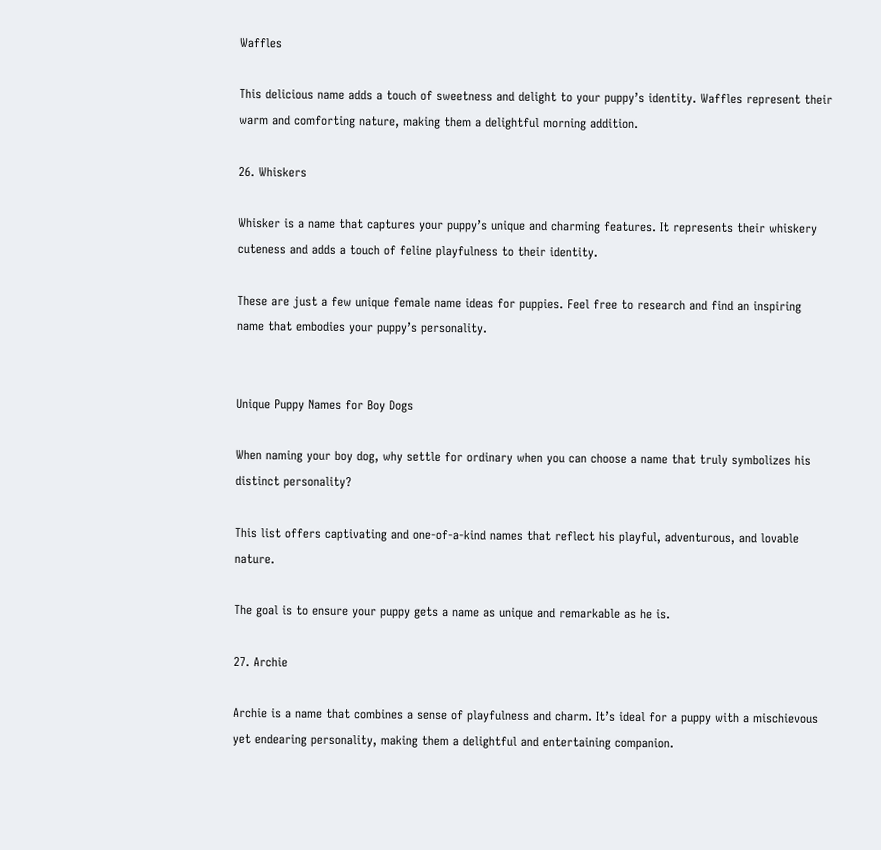Waffles

This delicious name adds a touch of sweetness and delight to your puppy’s identity. Waffles represent their warm and comforting nature, making them a delightful morning addition.

26. Whiskers

Whisker is a name that captures your puppy’s unique and charming features. It represents their whiskery cuteness and adds a touch of feline playfulness to their identity.

These are just a few unique female name ideas for puppies. Feel free to research and find an inspiring name that embodies your puppy’s personality.


Unique Puppy Names for Boy Dogs

When naming your boy dog, why settle for ordinary when you can choose a name that truly symbolizes his distinct personality?

This list offers captivating and one-of-a-kind names that reflect his playful, adventurous, and lovable nature.

The goal is to ensure your puppy gets a name as unique and remarkable as he is.

27. Archie

Archie is a name that combines a sense of playfulness and charm. It’s ideal for a puppy with a mischievous yet endearing personality, making them a delightful and entertaining companion.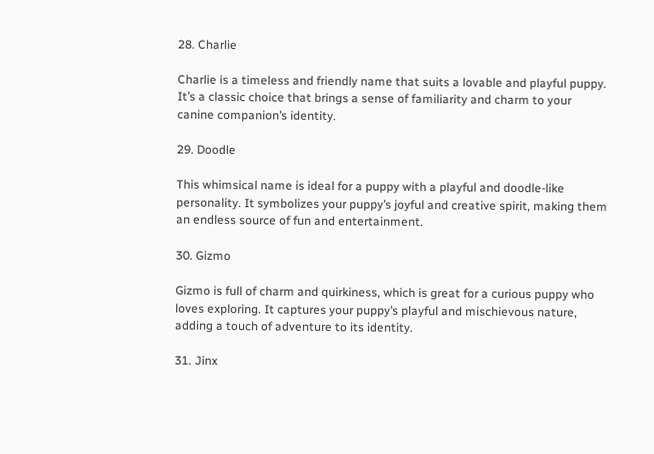28. Charlie

Charlie is a timeless and friendly name that suits a lovable and playful puppy. It’s a classic choice that brings a sense of familiarity and charm to your canine companion’s identity.

29. Doodle

This whimsical name is ideal for a puppy with a playful and doodle-like personality. It symbolizes your puppy’s joyful and creative spirit, making them an endless source of fun and entertainment.

30. Gizmo

Gizmo is full of charm and quirkiness, which is great for a curious puppy who loves exploring. It captures your puppy’s playful and mischievous nature, adding a touch of adventure to its identity.

31. Jinx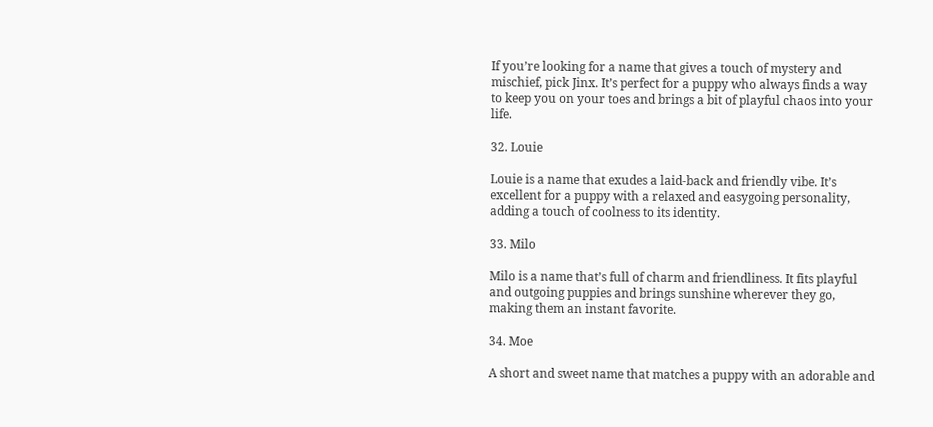If you’re looking for a name that gives a touch of mystery and mischief, pick Jinx. It’s perfect for a puppy who always finds a way to keep you on your toes and brings a bit of playful chaos into your life.

32. Louie

Louie is a name that exudes a laid-back and friendly vibe. It’s excellent for a puppy with a relaxed and easygoing personality, adding a touch of coolness to its identity.

33. Milo

Milo is a name that’s full of charm and friendliness. It fits playful and outgoing puppies and brings sunshine wherever they go, making them an instant favorite.

34. Moe

A short and sweet name that matches a puppy with an adorable and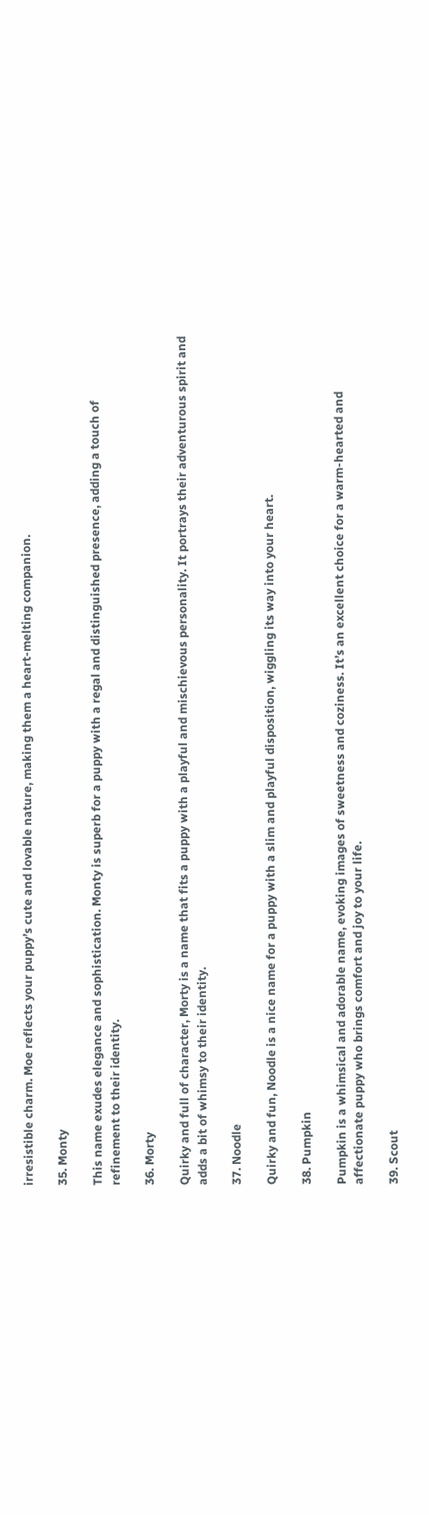irresistible charm. Moe reflects your puppy’s cute and lovable nature, making them a heart-melting companion.

35. Monty

This name exudes elegance and sophistication. Monty is superb for a puppy with a regal and distinguished presence, adding a touch of refinement to their identity.

36. Morty

Quirky and full of character, Morty is a name that fits a puppy with a playful and mischievous personality. It portrays their adventurous spirit and adds a bit of whimsy to their identity.

37. Noodle

Quirky and fun, Noodle is a nice name for a puppy with a slim and playful disposition, wiggling its way into your heart.

38. Pumpkin

Pumpkin is a whimsical and adorable name, evoking images of sweetness and coziness. It’s an excellent choice for a warm-hearted and affectionate puppy who brings comfort and joy to your life.

39. Scout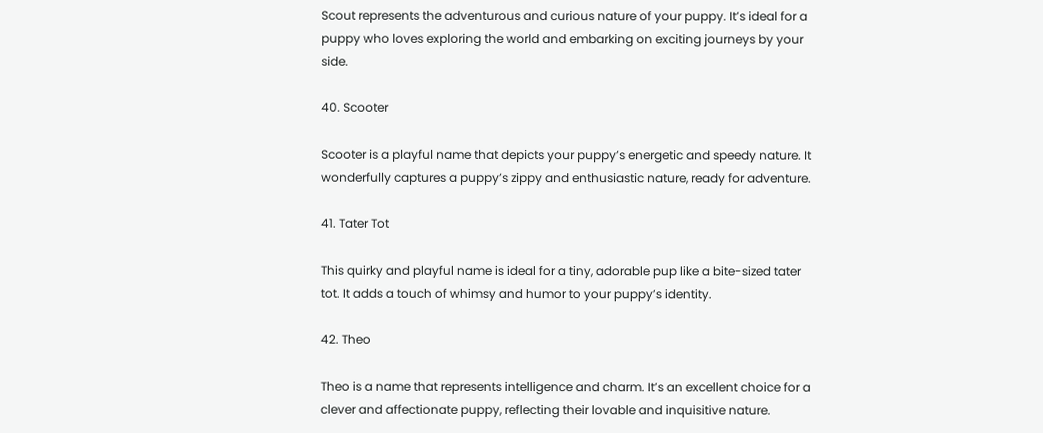Scout represents the adventurous and curious nature of your puppy. It’s ideal for a puppy who loves exploring the world and embarking on exciting journeys by your side.

40. Scooter

Scooter is a playful name that depicts your puppy’s energetic and speedy nature. It wonderfully captures a puppy’s zippy and enthusiastic nature, ready for adventure.

41. Tater Tot

This quirky and playful name is ideal for a tiny, adorable pup like a bite-sized tater tot. It adds a touch of whimsy and humor to your puppy’s identity.

42. Theo

Theo is a name that represents intelligence and charm. It’s an excellent choice for a clever and affectionate puppy, reflecting their lovable and inquisitive nature.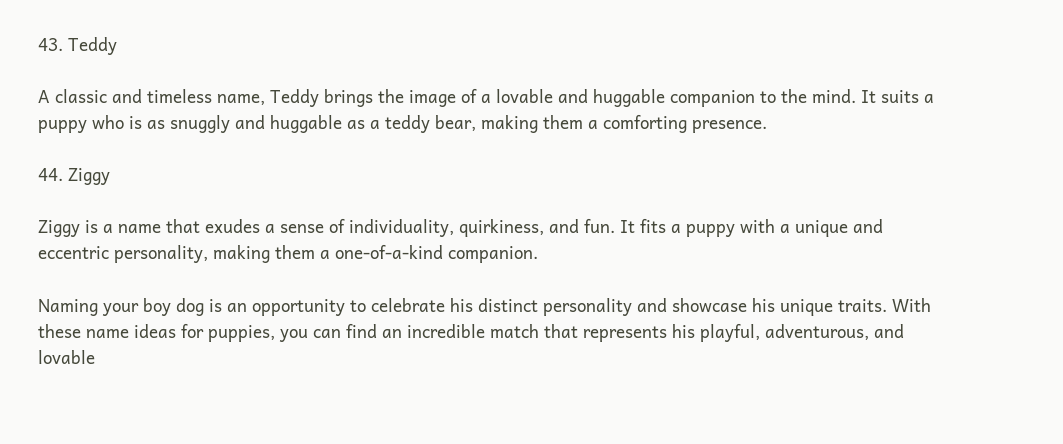43. Teddy

A classic and timeless name, Teddy brings the image of a lovable and huggable companion to the mind. It suits a puppy who is as snuggly and huggable as a teddy bear, making them a comforting presence.

44. Ziggy

Ziggy is a name that exudes a sense of individuality, quirkiness, and fun. It fits a puppy with a unique and eccentric personality, making them a one-of-a-kind companion.

Naming your boy dog is an opportunity to celebrate his distinct personality and showcase his unique traits. With these name ideas for puppies, you can find an incredible match that represents his playful, adventurous, and lovable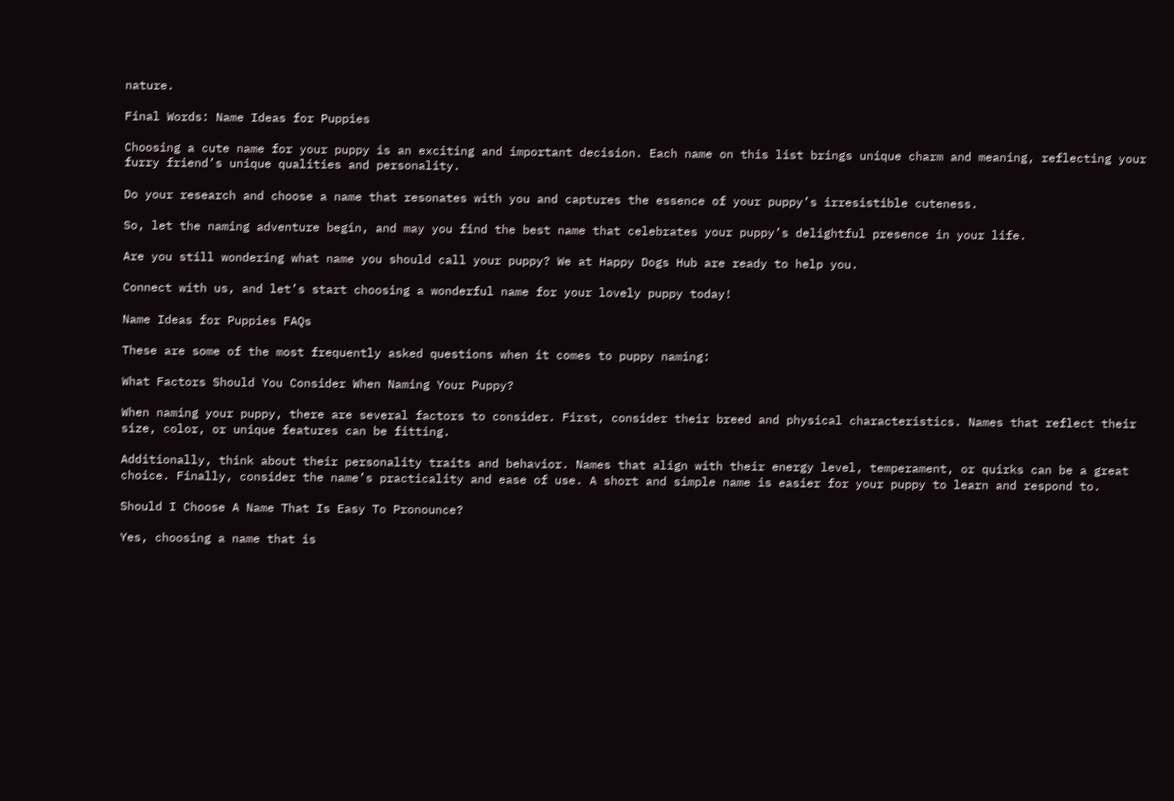nature.

Final Words: Name Ideas for Puppies

Choosing a cute name for your puppy is an exciting and important decision. Each name on this list brings unique charm and meaning, reflecting your furry friend’s unique qualities and personality.

Do your research and choose a name that resonates with you and captures the essence of your puppy’s irresistible cuteness.

So, let the naming adventure begin, and may you find the best name that celebrates your puppy’s delightful presence in your life.

Are you still wondering what name you should call your puppy? We at Happy Dogs Hub are ready to help you.

Connect with us, and let’s start choosing a wonderful name for your lovely puppy today!

Name Ideas for Puppies FAQs

These are some of the most frequently asked questions when it comes to puppy naming:

What Factors Should You Consider When Naming Your Puppy?

When naming your puppy, there are several factors to consider. First, consider their breed and physical characteristics. Names that reflect their size, color, or unique features can be fitting.

Additionally, think about their personality traits and behavior. Names that align with their energy level, temperament, or quirks can be a great choice. Finally, consider the name’s practicality and ease of use. A short and simple name is easier for your puppy to learn and respond to.

Should I Choose A Name That Is Easy To Pronounce?

Yes, choosing a name that is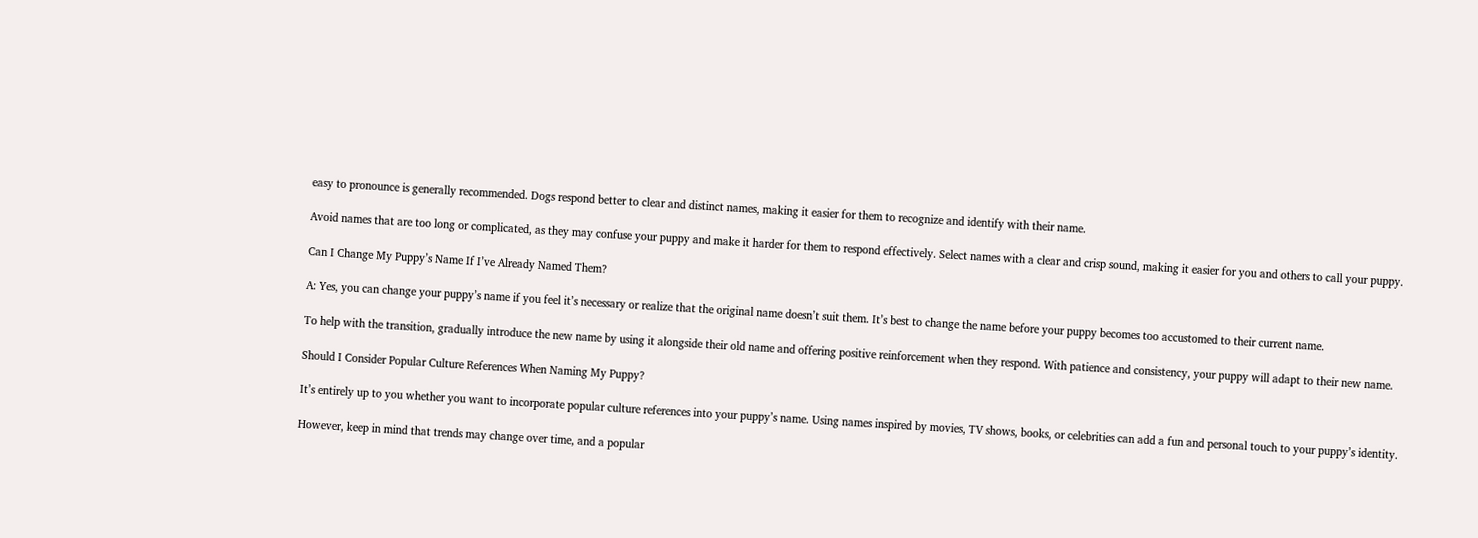easy to pronounce is generally recommended. Dogs respond better to clear and distinct names, making it easier for them to recognize and identify with their name.

Avoid names that are too long or complicated, as they may confuse your puppy and make it harder for them to respond effectively. Select names with a clear and crisp sound, making it easier for you and others to call your puppy.

Can I Change My Puppy’s Name If I’ve Already Named Them?

A: Yes, you can change your puppy’s name if you feel it’s necessary or realize that the original name doesn’t suit them. It’s best to change the name before your puppy becomes too accustomed to their current name.

To help with the transition, gradually introduce the new name by using it alongside their old name and offering positive reinforcement when they respond. With patience and consistency, your puppy will adapt to their new name.

Should I Consider Popular Culture References When Naming My Puppy?

It’s entirely up to you whether you want to incorporate popular culture references into your puppy’s name. Using names inspired by movies, TV shows, books, or celebrities can add a fun and personal touch to your puppy’s identity.

However, keep in mind that trends may change over time, and a popular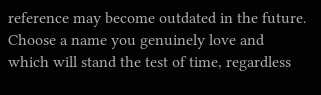reference may become outdated in the future. Choose a name you genuinely love and which will stand the test of time, regardless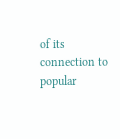of its connection to popular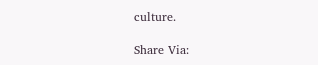culture.

Share Via: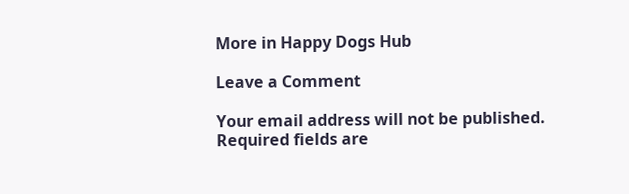More in Happy Dogs Hub

Leave a Comment

Your email address will not be published. Required fields are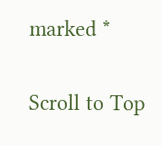marked *

Scroll to Top